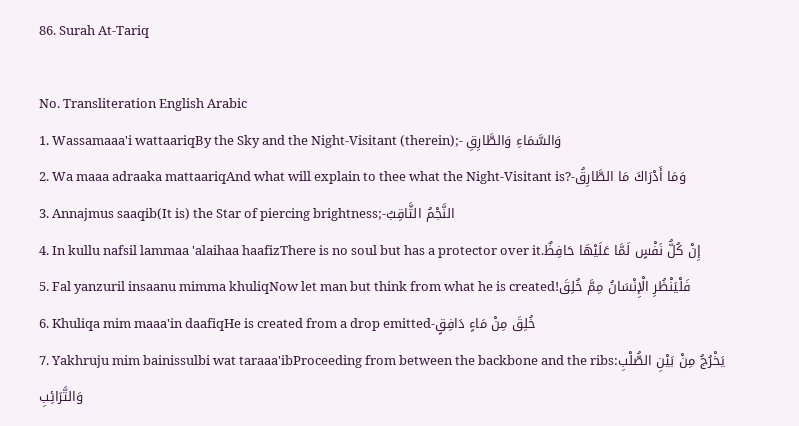86. Surah At-Tariq

No. Transliteration English Arabic
1. Wassamaaa'i wattaariqBy the Sky and the Night-Visitant (therein);- وَالسَّمَاءِ وَالطَّارِقِ
2. Wa maaa adraaka mattaariqAnd what will explain to thee what the Night-Visitant is?-وَمَا أَدْرَاكَ مَا الطَّارِقُ
3. Annajmus saaqib(It is) the Star of piercing brightness;-النَّجْمُ الثَّاقِبُ
4. In kullu nafsil lammaa 'alaihaa haafizThere is no soul but has a protector over it.إِنْ كُلُّ نَفْسٍ لَمَّا عَلَيْهَا حَافِظٌ
5. Fal yanzuril insaanu mimma khuliqNow let man but think from what he is created!فَلْيَنْظُرِ الْإِنْسَانُ مِمَّ خُلِقَ
6. Khuliqa mim maaa'in daafiqHe is created from a drop emitted-خُلِقَ مِنْ مَاءٍ دَافِقٍ
7. Yakhruju mim bainissulbi wat taraaa'ibProceeding from between the backbone and the ribs:يَخْرُجُ مِنْ بَيْنِ الصُّلْبِ وَالتَّرَائِبِ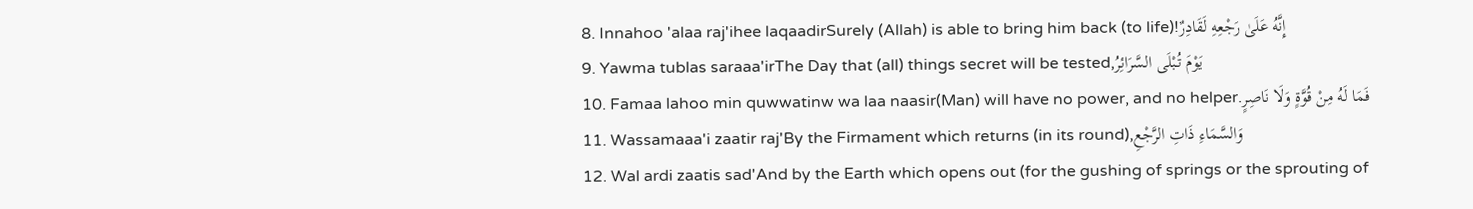8. Innahoo 'alaa raj'ihee laqaadirSurely (Allah) is able to bring him back (to life)!إِنَّهُ عَلَىٰ رَجْعِهِ لَقَادِرٌ
9. Yawma tublas saraaa'irThe Day that (all) things secret will be tested,يَوْمَ تُبْلَى السَّرَائِرُ
10. Famaa lahoo min quwwatinw wa laa naasir(Man) will have no power, and no helper.فَمَا لَهُ مِنْ قُوَّةٍ وَلَا نَاصِرٍ
11. Wassamaaa'i zaatir raj'By the Firmament which returns (in its round),وَالسَّمَاءِ ذَاتِ الرَّجْعِ
12. Wal ardi zaatis sad'And by the Earth which opens out (for the gushing of springs or the sprouting of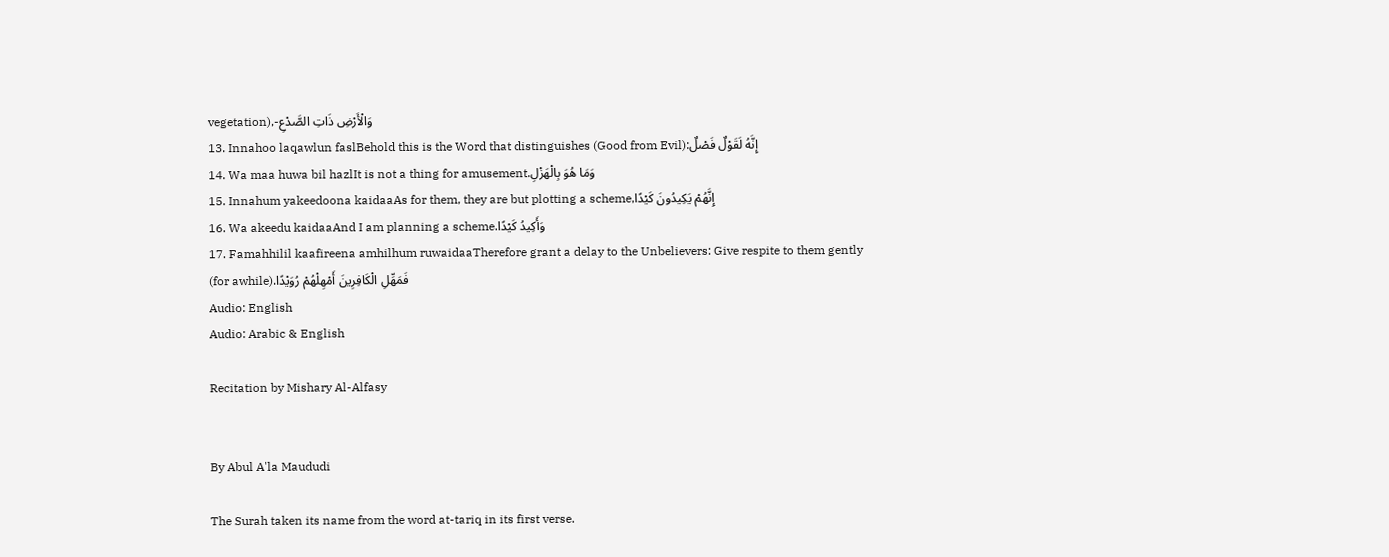vegetation),-وَالْأَرْضِ ذَاتِ الصَّدْعِ
13. Innahoo laqawlun faslBehold this is the Word that distinguishes (Good from Evil):إِنَّهُ لَقَوْلٌ فَصْلٌ
14. Wa maa huwa bil hazlIt is not a thing for amusement.وَمَا هُوَ بِالْهَزْلِ
15. Innahum yakeedoona kaidaaAs for them, they are but plotting a scheme,إِنَّهُمْ يَكِيدُونَ كَيْدًا
16. Wa akeedu kaidaaAnd I am planning a scheme.وَأَكِيدُ كَيْدًا
17. Famahhilil kaafireena amhilhum ruwaidaaTherefore grant a delay to the Unbelievers: Give respite to them gently (for awhile).فَمَهِّلِ الْكَافِرِينَ أَمْهِلْهُمْ رُوَيْدًا
Audio: English
Audio: Arabic & English

Recitation by Mishary Al-Alfasy


By Abul A'la Maududi

The Surah taken its name from the word at-tariq in its first verse.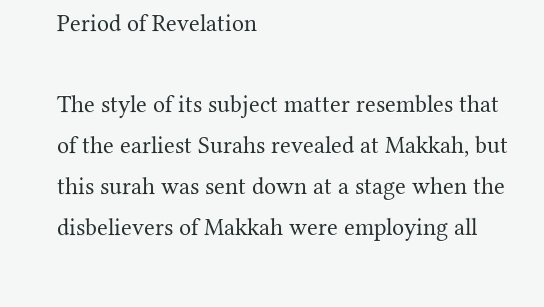Period of Revelation

The style of its subject matter resembles that of the earliest Surahs revealed at Makkah, but this surah was sent down at a stage when the disbelievers of Makkah were employing all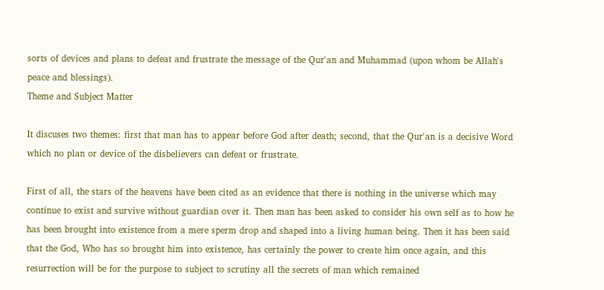sorts of devices and plans to defeat and frustrate the message of the Qur'an and Muhammad (upon whom be Allah's peace and blessings).
Theme and Subject Matter

It discuses two themes: first that man has to appear before God after death; second, that the Qur'an is a decisive Word which no plan or device of the disbelievers can defeat or frustrate.

First of all, the stars of the heavens have been cited as an evidence that there is nothing in the universe which may continue to exist and survive without guardian over it. Then man has been asked to consider his own self as to how he has been brought into existence from a mere sperm drop and shaped into a living human being. Then it has been said that the God, Who has so brought him into existence, has certainly the power to create him once again, and this resurrection will be for the purpose to subject to scrutiny all the secrets of man which remained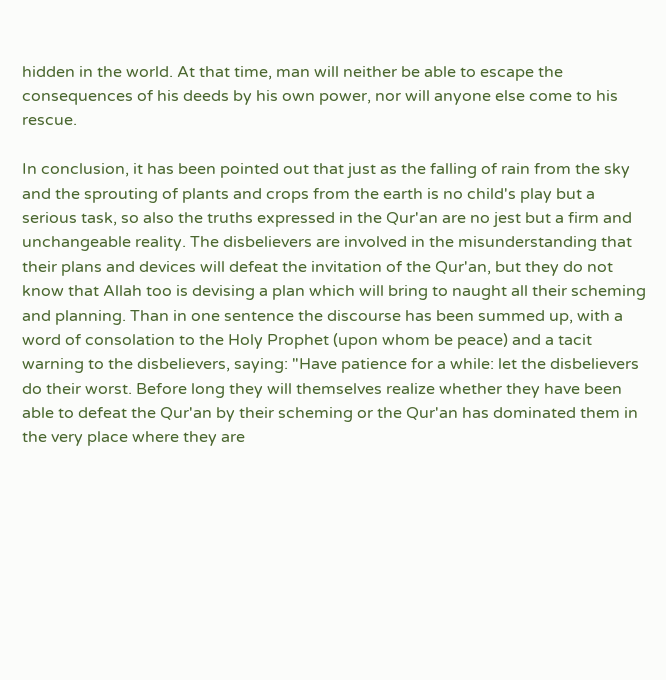hidden in the world. At that time, man will neither be able to escape the consequences of his deeds by his own power, nor will anyone else come to his rescue.

In conclusion, it has been pointed out that just as the falling of rain from the sky and the sprouting of plants and crops from the earth is no child's play but a serious task, so also the truths expressed in the Qur'an are no jest but a firm and unchangeable reality. The disbelievers are involved in the misunderstanding that their plans and devices will defeat the invitation of the Qur'an, but they do not know that Allah too is devising a plan which will bring to naught all their scheming and planning. Than in one sentence the discourse has been summed up, with a word of consolation to the Holy Prophet (upon whom be peace) and a tacit warning to the disbelievers, saying: "Have patience for a while: let the disbelievers do their worst. Before long they will themselves realize whether they have been able to defeat the Qur'an by their scheming or the Qur'an has dominated them in the very place where they are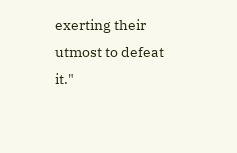exerting their utmost to defeat it."